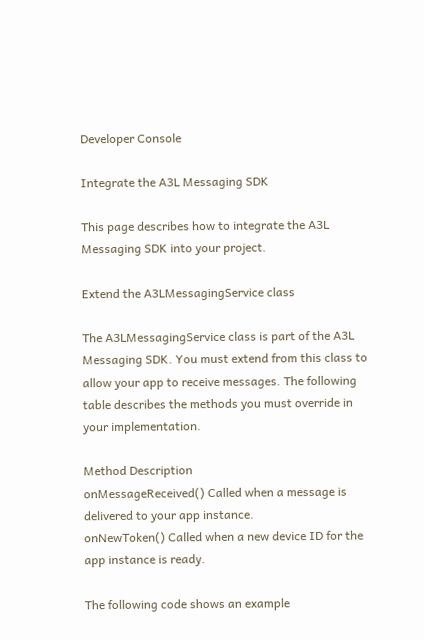Developer Console

Integrate the A3L Messaging SDK

This page describes how to integrate the A3L Messaging SDK into your project.

Extend the A3LMessagingService class

The A3LMessagingService class is part of the A3L Messaging SDK. You must extend from this class to allow your app to receive messages. The following table describes the methods you must override in your implementation.

Method Description
onMessageReceived() Called when a message is delivered to your app instance.
onNewToken() Called when a new device ID for the app instance is ready.

The following code shows an example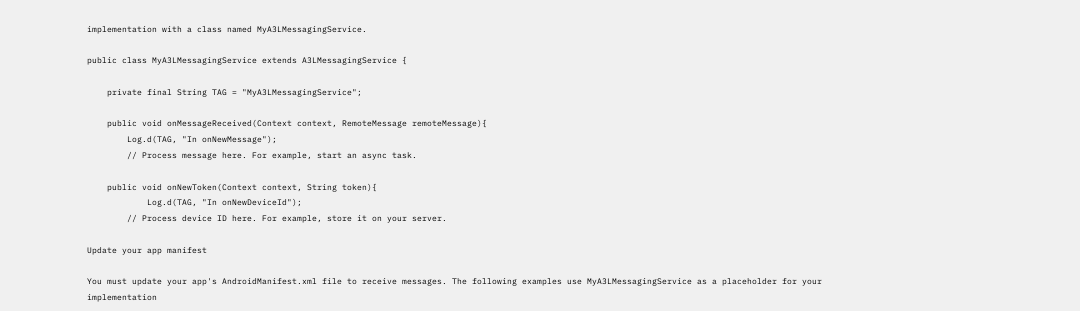implementation with a class named MyA3LMessagingService.

public class MyA3LMessagingService extends A3LMessagingService {

    private final String TAG = "MyA3LMessagingService";

    public void onMessageReceived(Context context, RemoteMessage remoteMessage){
        Log.d(TAG, "In onNewMessage");
        // Process message here. For example, start an async task.

    public void onNewToken(Context context, String token){
            Log.d(TAG, "In onNewDeviceId");
        // Process device ID here. For example, store it on your server.

Update your app manifest

You must update your app's AndroidManifest.xml file to receive messages. The following examples use MyA3LMessagingService as a placeholder for your implementation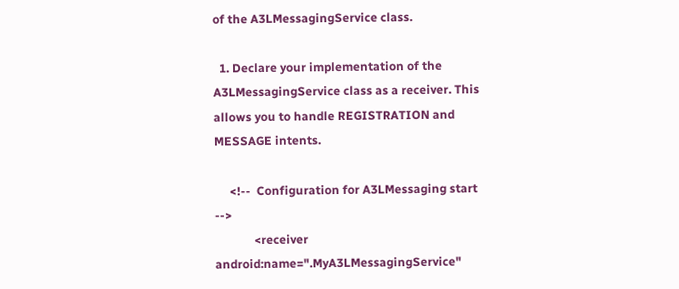of the A3LMessagingService class.

  1. Declare your implementation of the A3LMessagingService class as a receiver. This allows you to handle REGISTRATION and MESSAGE intents.

     <!--  Configuration for A3LMessaging start  -->
             <receiver android:name=".MyA3LMessagingService"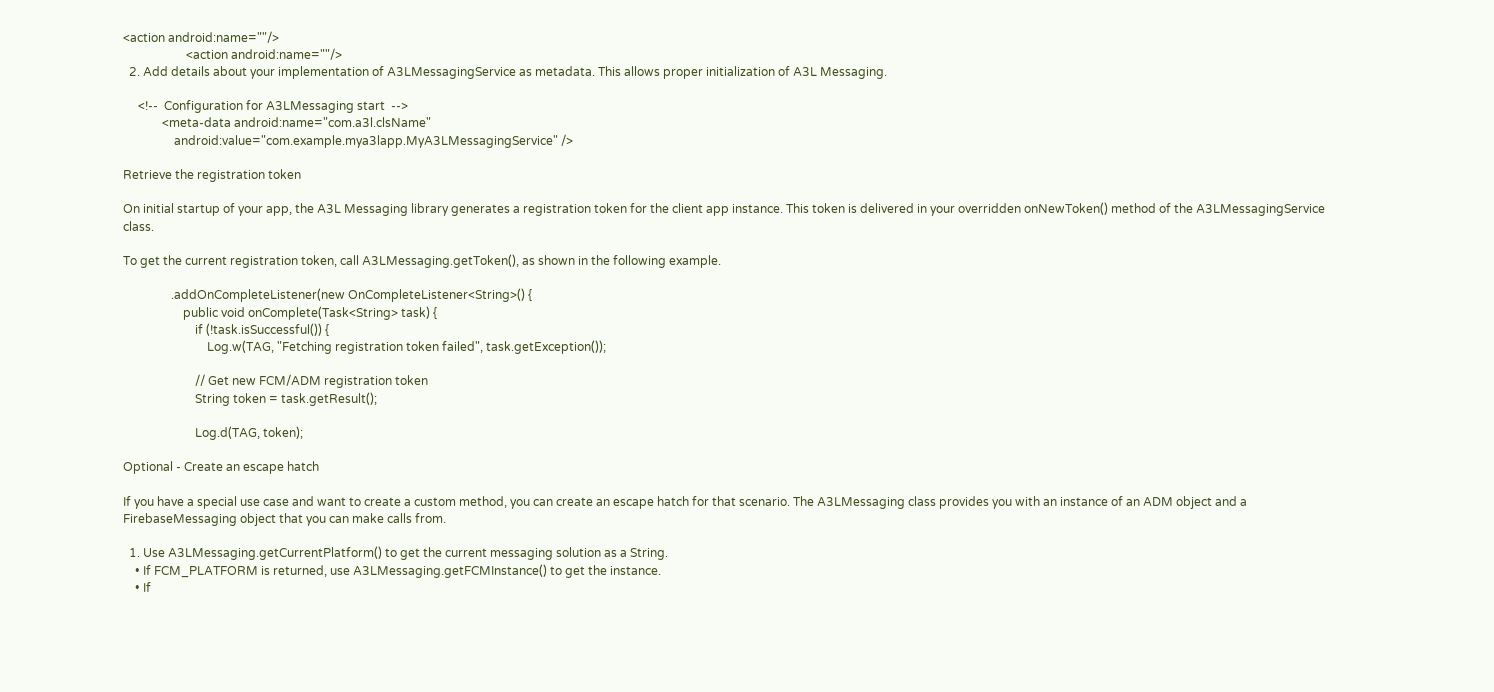<action android:name=""/>
                     <action android:name=""/>
  2. Add details about your implementation of A3LMessagingService as metadata. This allows proper initialization of A3L Messaging.

     <!--  Configuration for A3LMessaging start  -->
             <meta-data android:name="com.a3l.clsName"
                 android:value="com.example.mya3lapp.MyA3LMessagingService" />

Retrieve the registration token

On initial startup of your app, the A3L Messaging library generates a registration token for the client app instance. This token is delivered in your overridden onNewToken() method of the A3LMessagingService class.

To get the current registration token, call A3LMessaging.getToken(), as shown in the following example.

                .addOnCompleteListener(new OnCompleteListener<String>() {
                    public void onComplete(Task<String> task) {
                        if (!task.isSuccessful()) {
                            Log.w(TAG, "Fetching registration token failed", task.getException());

                        // Get new FCM/ADM registration token
                        String token = task.getResult();

                        Log.d(TAG, token);

Optional - Create an escape hatch

If you have a special use case and want to create a custom method, you can create an escape hatch for that scenario. The A3LMessaging class provides you with an instance of an ADM object and a FirebaseMessaging object that you can make calls from.

  1. Use A3LMessaging.getCurrentPlatform() to get the current messaging solution as a String.
    • If FCM_PLATFORM is returned, use A3LMessaging.getFCMInstance() to get the instance.
    • If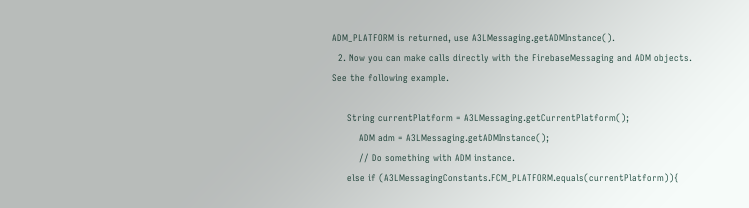ADM_PLATFORM is returned, use A3LMessaging.getADMInstance().
  2. Now you can make calls directly with the FirebaseMessaging and ADM objects. See the following example.

     String currentPlatform = A3LMessaging.getCurrentPlatform();
         ADM adm = A3LMessaging.getADMInstance();
         // Do something with ADM instance.
     else if (A3LMessagingConstants.FCM_PLATFORM.equals(currentPlatform)){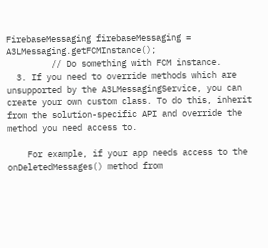FirebaseMessaging firebaseMessaging = A3LMessaging.getFCMInstance();
         // Do something with FCM instance.
  3. If you need to override methods which are unsupported by the A3LMessagingService, you can create your own custom class. To do this, inherit from the solution-specific API and override the method you need access to.

    For example, if your app needs access to the onDeletedMessages() method from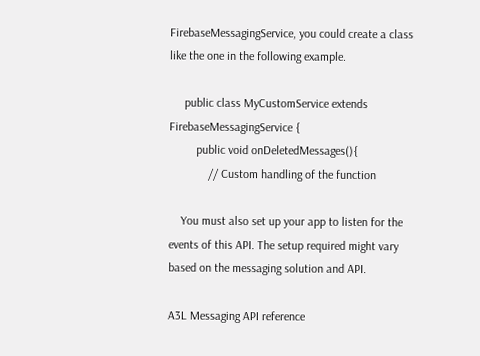FirebaseMessagingService, you could create a class like the one in the following example.

     public class MyCustomService extends FirebaseMessagingService {
         public void onDeletedMessages(){
             // Custom handling of the function

    You must also set up your app to listen for the events of this API. The setup required might vary based on the messaging solution and API.

A3L Messaging API reference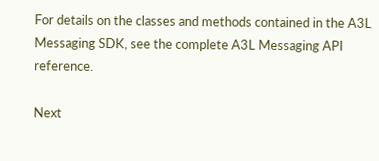For details on the classes and methods contained in the A3L Messaging SDK, see the complete A3L Messaging API reference.

Next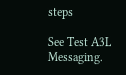steps

See Test A3L Messaging.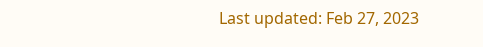Last updated: Feb 27, 2023